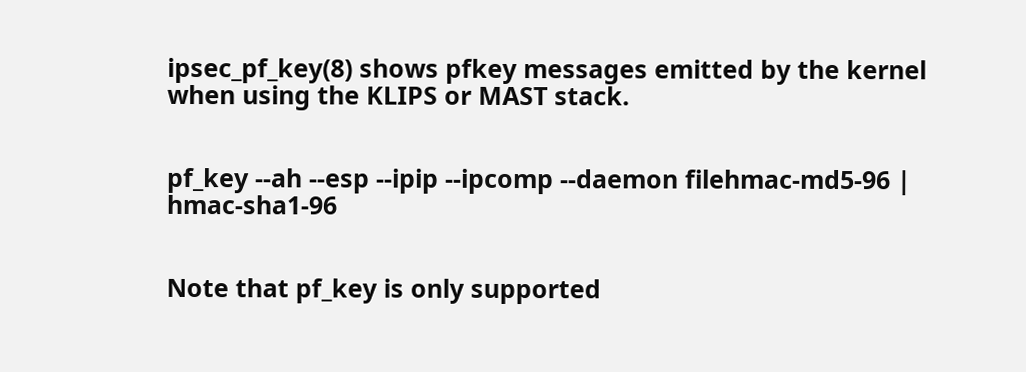ipsec_pf_key(8) shows pfkey messages emitted by the kernel when using the KLIPS or MAST stack.


pf_key --ah --esp --ipip --ipcomp --daemon filehmac-md5-96 | hmac-sha1-96


Note that pf_key is only supported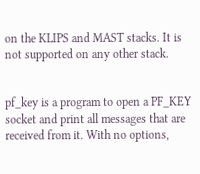on the KLIPS and MAST stacks. It is not supported on any other stack.


pf_key is a program to open a PF_KEY socket and print all messages that are received from it. With no options,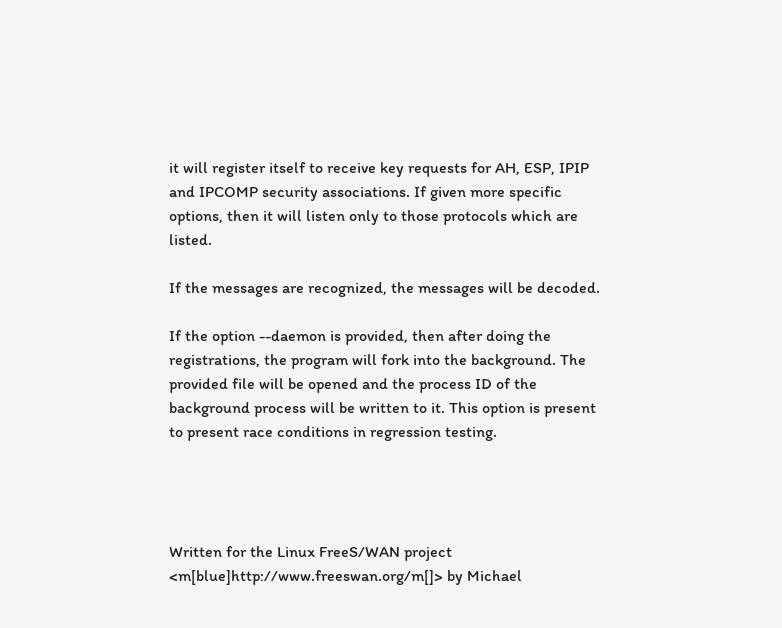it will register itself to receive key requests for AH, ESP, IPIP and IPCOMP security associations. If given more specific options, then it will listen only to those protocols which are listed.

If the messages are recognized, the messages will be decoded.

If the option --daemon is provided, then after doing the registrations, the program will fork into the background. The provided file will be opened and the process ID of the background process will be written to it. This option is present to present race conditions in regression testing.




Written for the Linux FreeS/WAN project <m[blue]http://www.freeswan.org/m[]> by Michael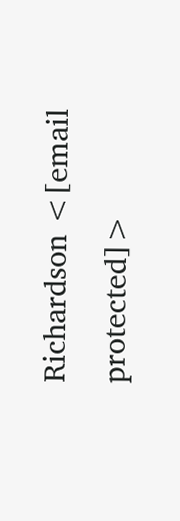Richardson <[email protected]>